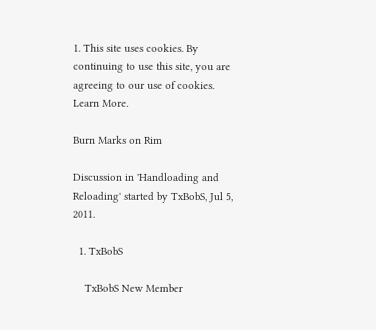1. This site uses cookies. By continuing to use this site, you are agreeing to our use of cookies. Learn More.

Burn Marks on Rim

Discussion in 'Handloading and Reloading' started by TxBobS, Jul 5, 2011.

  1. TxBobS

    TxBobS New Member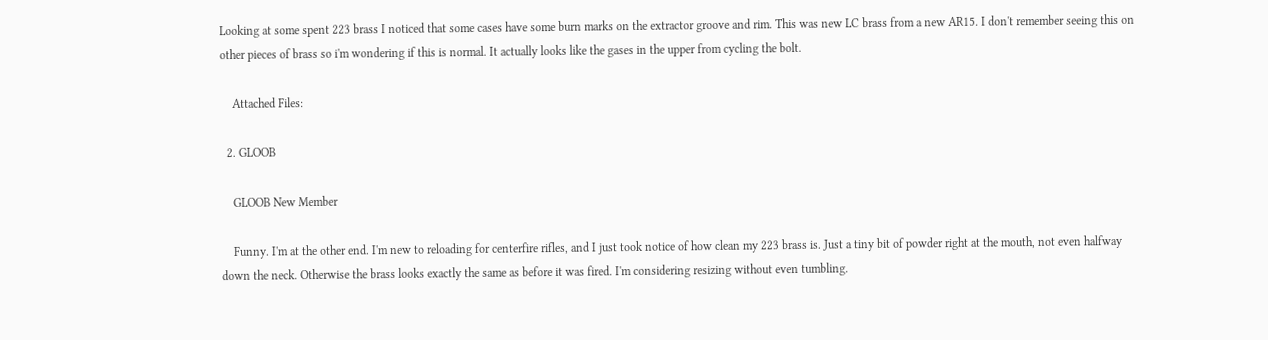Looking at some spent 223 brass I noticed that some cases have some burn marks on the extractor groove and rim. This was new LC brass from a new AR15. I don't remember seeing this on other pieces of brass so i'm wondering if this is normal. It actually looks like the gases in the upper from cycling the bolt.

    Attached Files:

  2. GLOOB

    GLOOB New Member

    Funny. I'm at the other end. I'm new to reloading for centerfire rifles, and I just took notice of how clean my 223 brass is. Just a tiny bit of powder right at the mouth, not even halfway down the neck. Otherwise the brass looks exactly the same as before it was fired. I'm considering resizing without even tumbling.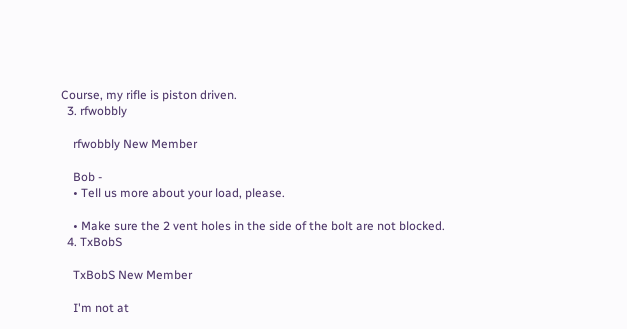Course, my rifle is piston driven.
  3. rfwobbly

    rfwobbly New Member

    Bob -
    • Tell us more about your load, please.

    • Make sure the 2 vent holes in the side of the bolt are not blocked.
  4. TxBobS

    TxBobS New Member

    I'm not at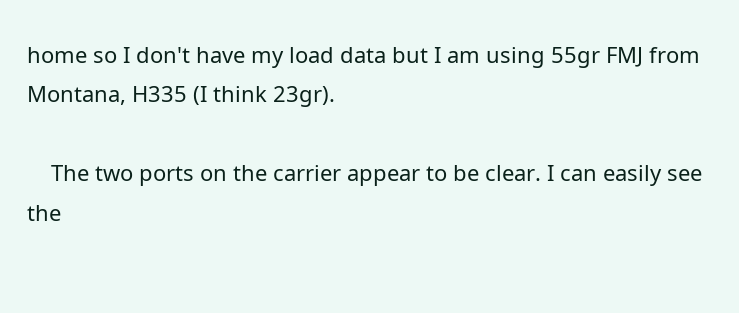home so I don't have my load data but I am using 55gr FMJ from Montana, H335 (I think 23gr).

    The two ports on the carrier appear to be clear. I can easily see the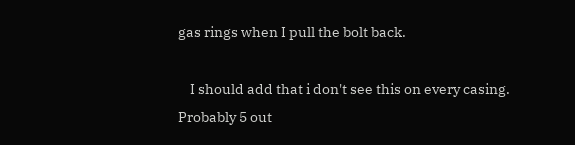gas rings when I pull the bolt back.

    I should add that i don't see this on every casing. Probably 5 out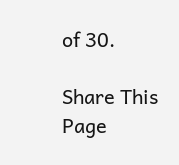of 30.

Share This Page